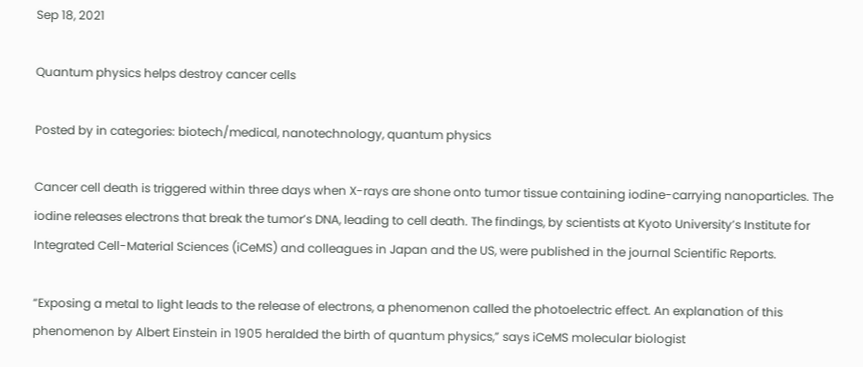Sep 18, 2021

Quantum physics helps destroy cancer cells

Posted by in categories: biotech/medical, nanotechnology, quantum physics

Cancer cell death is triggered within three days when X-rays are shone onto tumor tissue containing iodine-carrying nanoparticles. The iodine releases electrons that break the tumor’s DNA, leading to cell death. The findings, by scientists at Kyoto University’s Institute for Integrated Cell-Material Sciences (iCeMS) and colleagues in Japan and the US, were published in the journal Scientific Reports.

“Exposing a metal to light leads to the release of electrons, a phenomenon called the photoelectric effect. An explanation of this phenomenon by Albert Einstein in 1905 heralded the birth of quantum physics,” says iCeMS molecular biologist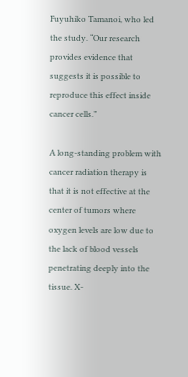Fuyuhiko Tamanoi, who led the study. “Our research provides evidence that suggests it is possible to reproduce this effect inside cancer cells.”

A long-standing problem with cancer radiation therapy is that it is not effective at the center of tumors where oxygen levels are low due to the lack of blood vessels penetrating deeply into the tissue. X-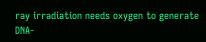ray irradiation needs oxygen to generate DNA-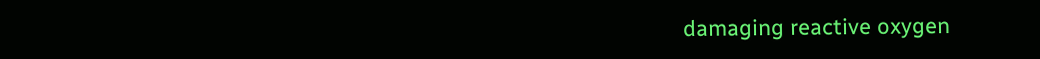damaging reactive oxygen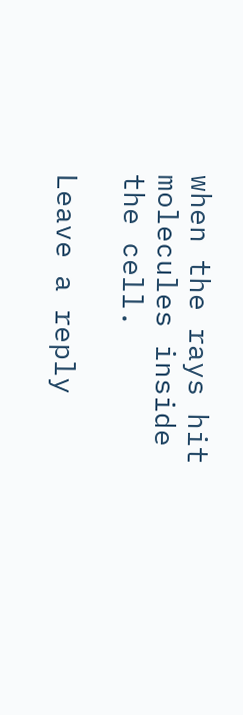when the rays hit molecules inside the cell.

Leave a reply